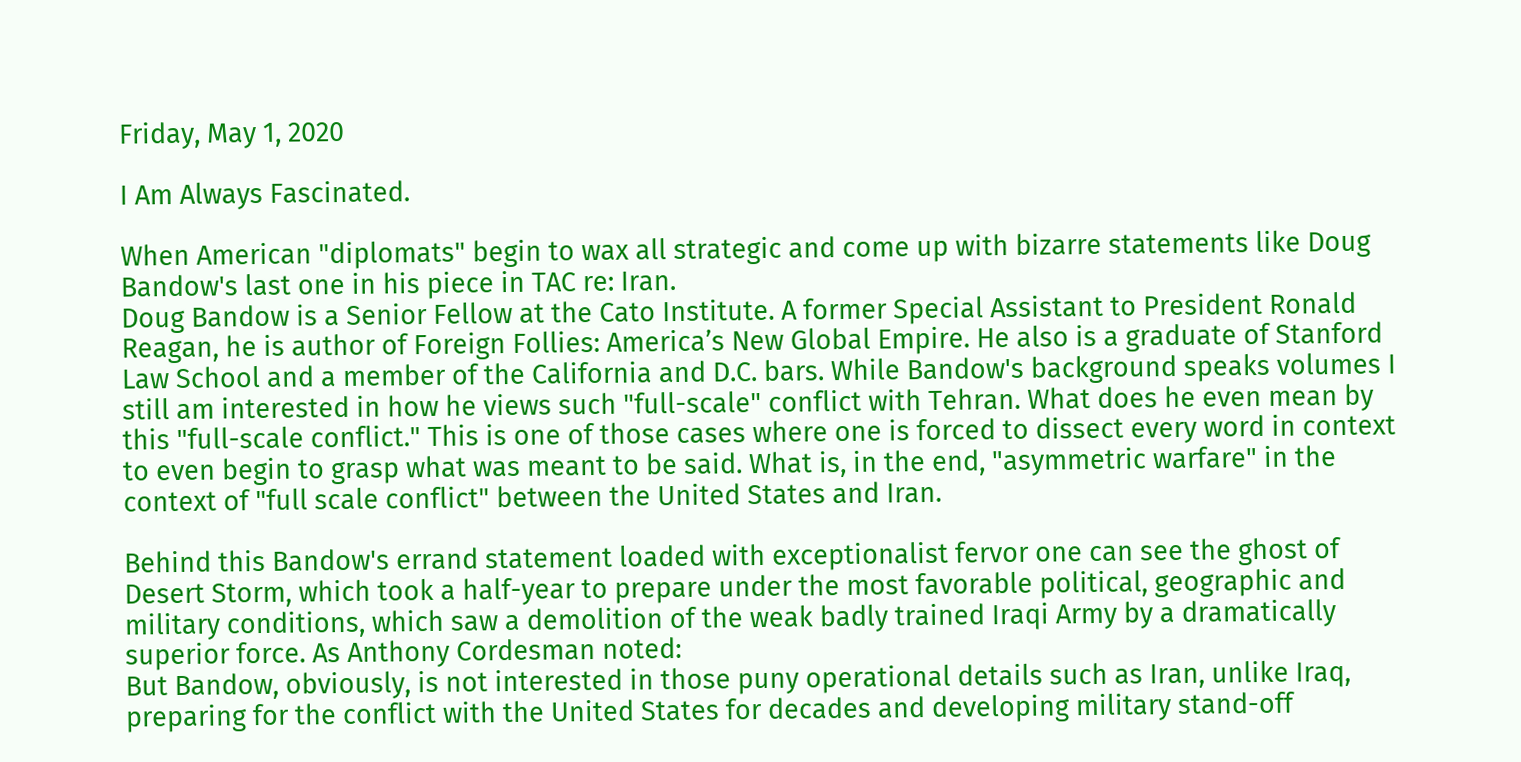Friday, May 1, 2020

I Am Always Fascinated.

When American "diplomats" begin to wax all strategic and come up with bizarre statements like Doug Bandow's last one in his piece in TAC re: Iran.
Doug Bandow is a Senior Fellow at the Cato Institute. A former Special Assistant to President Ronald Reagan, he is author of Foreign Follies: America’s New Global Empire. He also is a graduate of Stanford Law School and a member of the California and D.C. bars. While Bandow's background speaks volumes I still am interested in how he views such "full-scale" conflict with Tehran. What does he even mean by this "full-scale conflict." This is one of those cases where one is forced to dissect every word in context to even begin to grasp what was meant to be said. What is, in the end, "asymmetric warfare" in the context of "full scale conflict" between the United States and Iran.

Behind this Bandow's errand statement loaded with exceptionalist fervor one can see the ghost of Desert Storm, which took a half-year to prepare under the most favorable political, geographic and military conditions, which saw a demolition of the weak badly trained Iraqi Army by a dramatically superior force. As Anthony Cordesman noted:
But Bandow, obviously, is not interested in those puny operational details such as Iran, unlike Iraq, preparing for the conflict with the United States for decades and developing military stand-off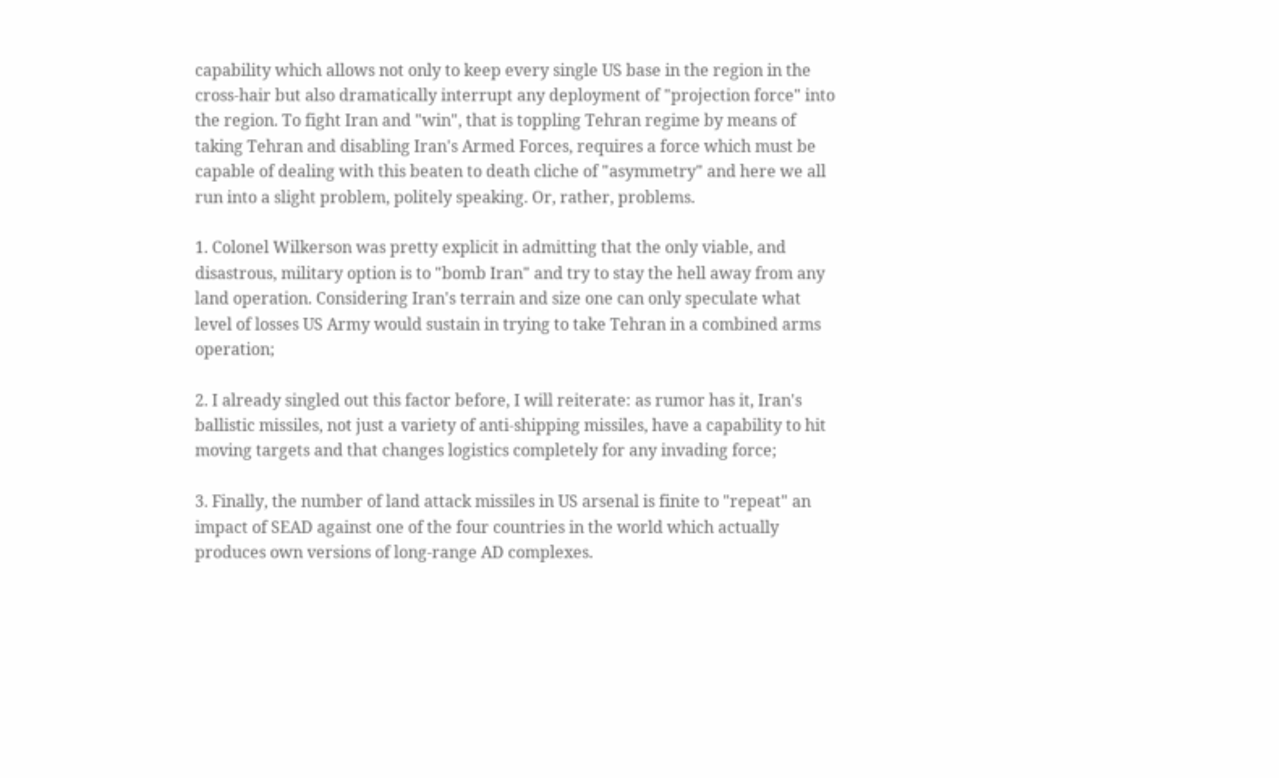capability which allows not only to keep every single US base in the region in the cross-hair but also dramatically interrupt any deployment of "projection force" into the region. To fight Iran and "win", that is toppling Tehran regime by means of taking Tehran and disabling Iran's Armed Forces, requires a force which must be capable of dealing with this beaten to death cliche of "asymmetry" and here we all run into a slight problem, politely speaking. Or, rather, problems.

1. Colonel Wilkerson was pretty explicit in admitting that the only viable, and disastrous, military option is to "bomb Iran" and try to stay the hell away from any land operation. Considering Iran's terrain and size one can only speculate what level of losses US Army would sustain in trying to take Tehran in a combined arms operation;

2. I already singled out this factor before, I will reiterate: as rumor has it, Iran's ballistic missiles, not just a variety of anti-shipping missiles, have a capability to hit moving targets and that changes logistics completely for any invading force;

3. Finally, the number of land attack missiles in US arsenal is finite to "repeat" an impact of SEAD against one of the four countries in the world which actually produces own versions of long-range AD complexes.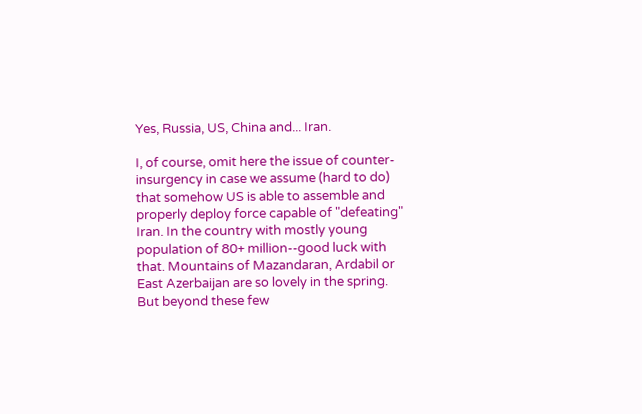Yes, Russia, US, China and... Iran.

I, of course, omit here the issue of counter-insurgency in case we assume (hard to do) that somehow US is able to assemble and properly deploy force capable of "defeating" Iran. In the country with mostly young population of 80+ million--good luck with that. Mountains of Mazandaran, Ardabil or East Azerbaijan are so lovely in the spring. But beyond these few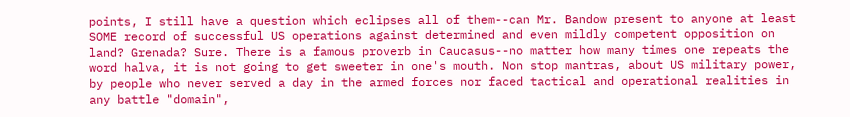points, I still have a question which eclipses all of them--can Mr. Bandow present to anyone at least SOME record of successful US operations against determined and even mildly competent opposition on land? Grenada? Sure. There is a famous proverb in Caucasus--no matter how many times one repeats the word halva, it is not going to get sweeter in one's mouth. Non stop mantras, about US military power, by people who never served a day in the armed forces nor faced tactical and operational realities in any battle "domain",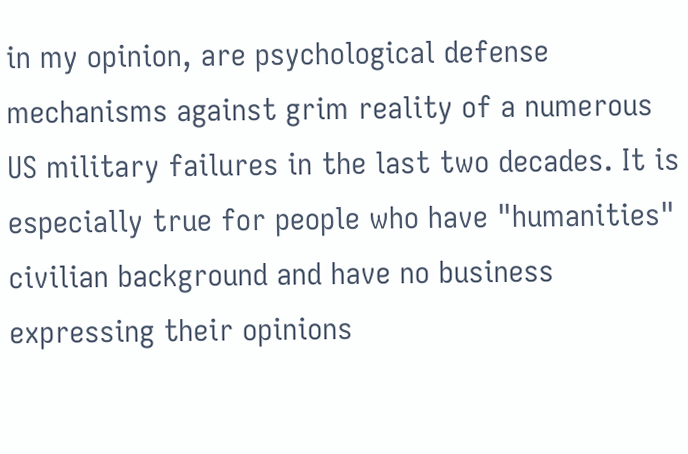in my opinion, are psychological defense mechanisms against grim reality of a numerous US military failures in the last two decades. It is especially true for people who have "humanities" civilian background and have no business expressing their opinions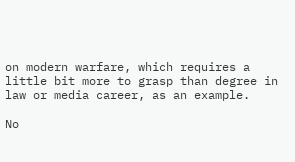on modern warfare, which requires a little bit more to grasp than degree in law or media career, as an example.

No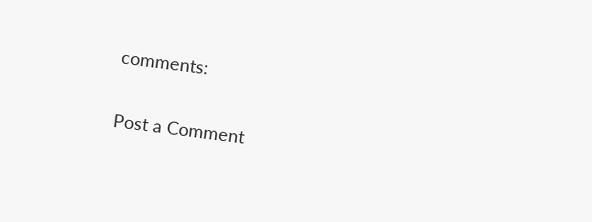comments:

Post a Comment